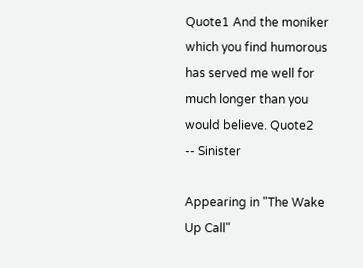Quote1 And the moniker which you find humorous has served me well for much longer than you would believe. Quote2
-- Sinister

Appearing in "The Wake Up Call"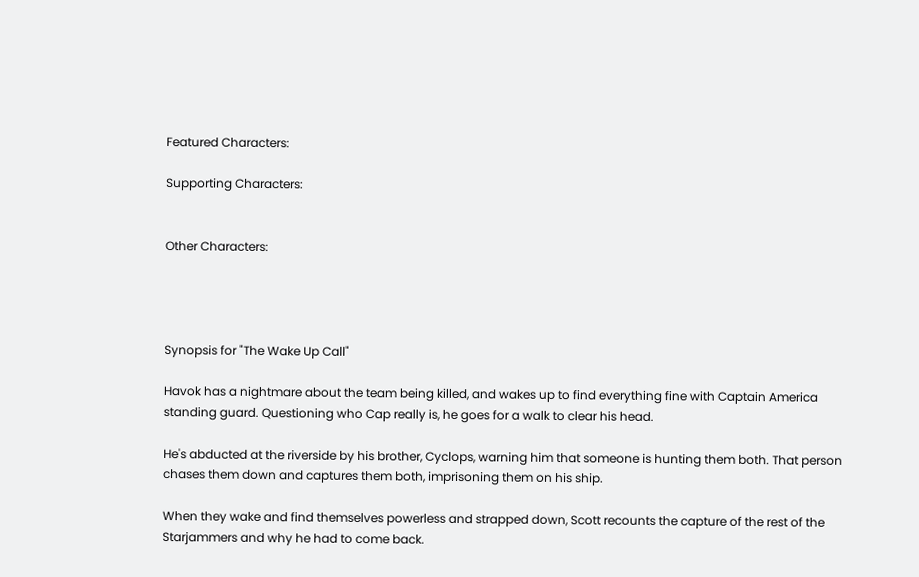Featured Characters:

Supporting Characters:


Other Characters:




Synopsis for "The Wake Up Call"

Havok has a nightmare about the team being killed, and wakes up to find everything fine with Captain America standing guard. Questioning who Cap really is, he goes for a walk to clear his head.

He's abducted at the riverside by his brother, Cyclops, warning him that someone is hunting them both. That person chases them down and captures them both, imprisoning them on his ship.

When they wake and find themselves powerless and strapped down, Scott recounts the capture of the rest of the Starjammers and why he had to come back.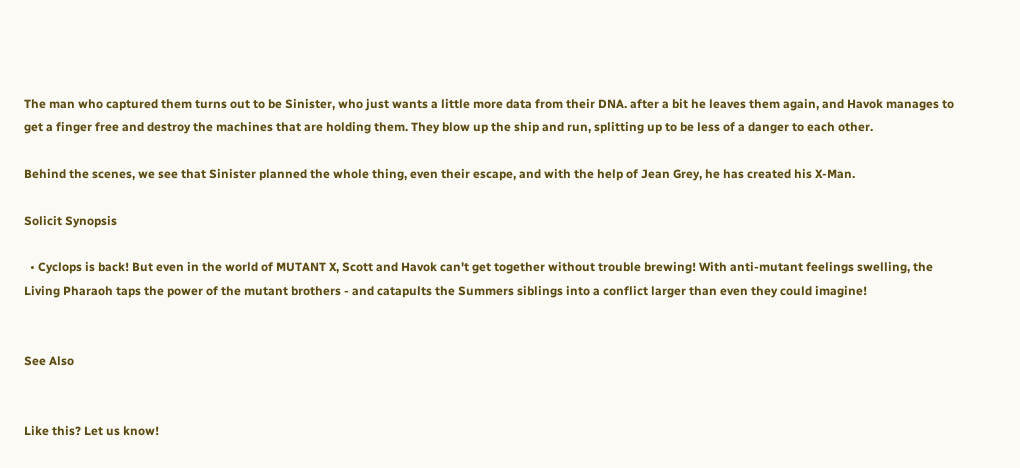The man who captured them turns out to be Sinister, who just wants a little more data from their DNA. after a bit he leaves them again, and Havok manages to get a finger free and destroy the machines that are holding them. They blow up the ship and run, splitting up to be less of a danger to each other.

Behind the scenes, we see that Sinister planned the whole thing, even their escape, and with the help of Jean Grey, he has created his X-Man.

Solicit Synopsis

  • Cyclops is back! But even in the world of MUTANT X, Scott and Havok can't get together without trouble brewing! With anti-mutant feelings swelling, the Living Pharaoh taps the power of the mutant brothers - and catapults the Summers siblings into a conflict larger than even they could imagine!


See Also


Like this? Let us know!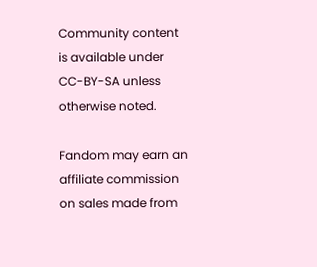Community content is available under CC-BY-SA unless otherwise noted.

Fandom may earn an affiliate commission on sales made from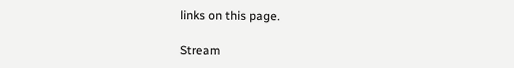links on this page.

Stream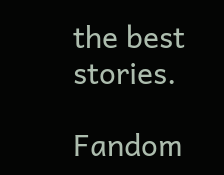the best stories.

Fandom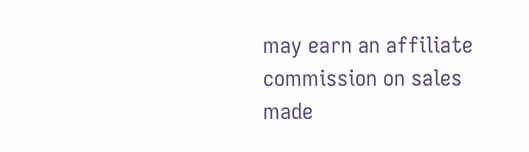may earn an affiliate commission on sales made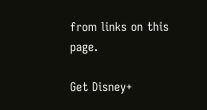from links on this page.

Get Disney+